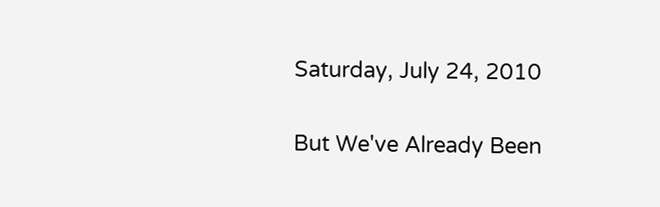Saturday, July 24, 2010

But We've Already Been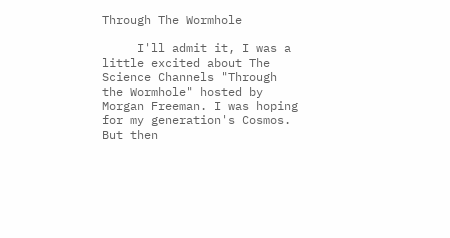Through The Wormhole

     I'll admit it, I was a little excited about The Science Channels "Through the Wormhole" hosted by Morgan Freeman. I was hoping for my generation's Cosmos. But then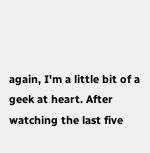again, I'm a little bit of a geek at heart. After watching the last five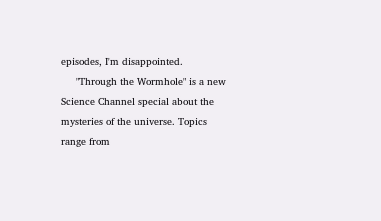episodes, I'm disappointed.
     "Through the Wormhole" is a new Science Channel special about the mysteries of the universe. Topics range from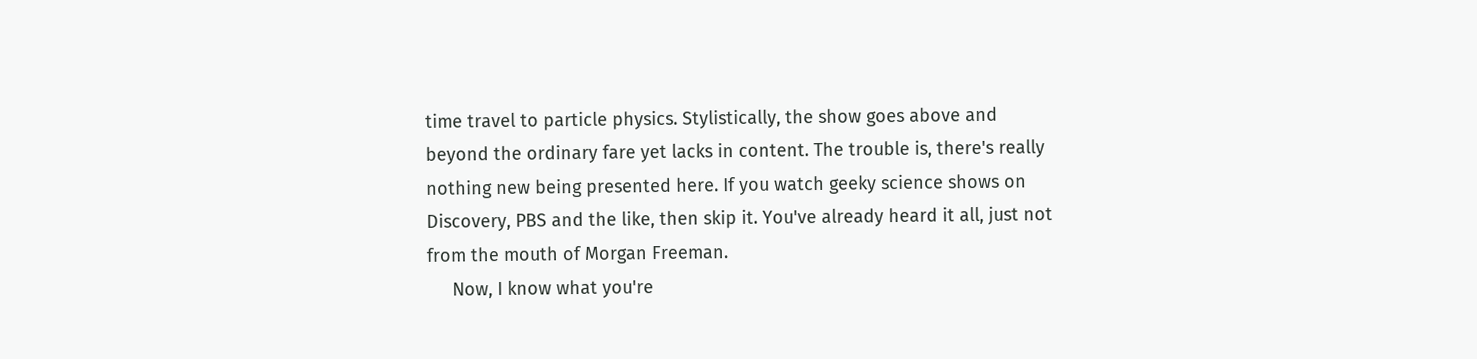time travel to particle physics. Stylistically, the show goes above and beyond the ordinary fare yet lacks in content. The trouble is, there's really nothing new being presented here. If you watch geeky science shows on Discovery, PBS and the like, then skip it. You've already heard it all, just not from the mouth of Morgan Freeman.
     Now, I know what you're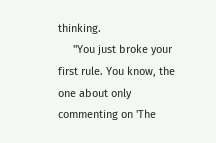thinking.
     "You just broke your first rule. You know, the one about only commenting on 'The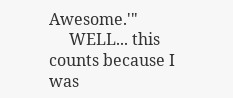Awesome.'"
     WELL... this counts because I was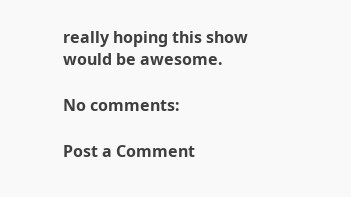really hoping this show would be awesome.

No comments:

Post a Comment